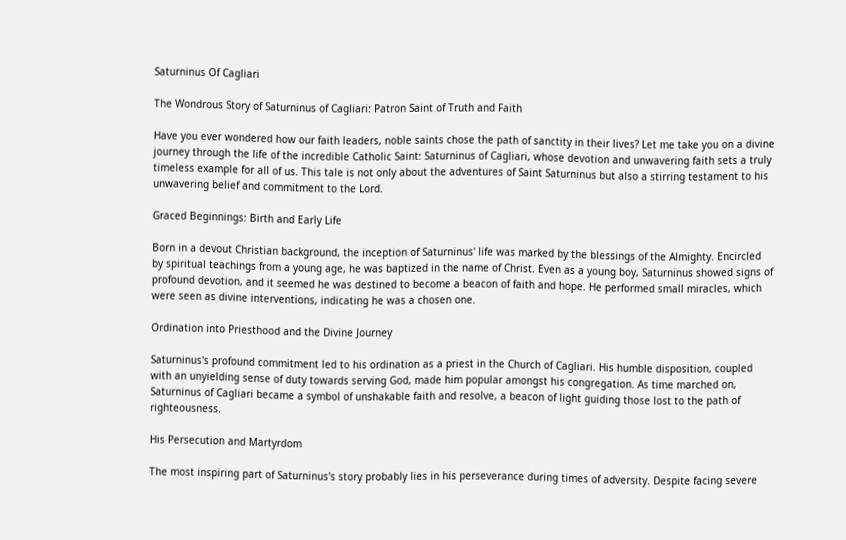Saturninus Of Cagliari

The Wondrous Story of Saturninus of Cagliari: Patron Saint of Truth and Faith

Have you ever wondered how our faith leaders, noble saints chose the path of sanctity in their lives? Let me take you on a divine journey through the life of the incredible Catholic Saint: Saturninus of Cagliari, whose devotion and unwavering faith sets a truly timeless example for all of us. This tale is not only about the adventures of Saint Saturninus but also a stirring testament to his unwavering belief and commitment to the Lord.

Graced Beginnings: Birth and Early Life

Born in a devout Christian background, the inception of Saturninus' life was marked by the blessings of the Almighty. Encircled by spiritual teachings from a young age, he was baptized in the name of Christ. Even as a young boy, Saturninus showed signs of profound devotion, and it seemed he was destined to become a beacon of faith and hope. He performed small miracles, which were seen as divine interventions, indicating he was a chosen one.

Ordination into Priesthood and the Divine Journey

Saturninus's profound commitment led to his ordination as a priest in the Church of Cagliari. His humble disposition, coupled with an unyielding sense of duty towards serving God, made him popular amongst his congregation. As time marched on, Saturninus of Cagliari became a symbol of unshakable faith and resolve, a beacon of light guiding those lost to the path of righteousness.

His Persecution and Martyrdom

The most inspiring part of Saturninus's story probably lies in his perseverance during times of adversity. Despite facing severe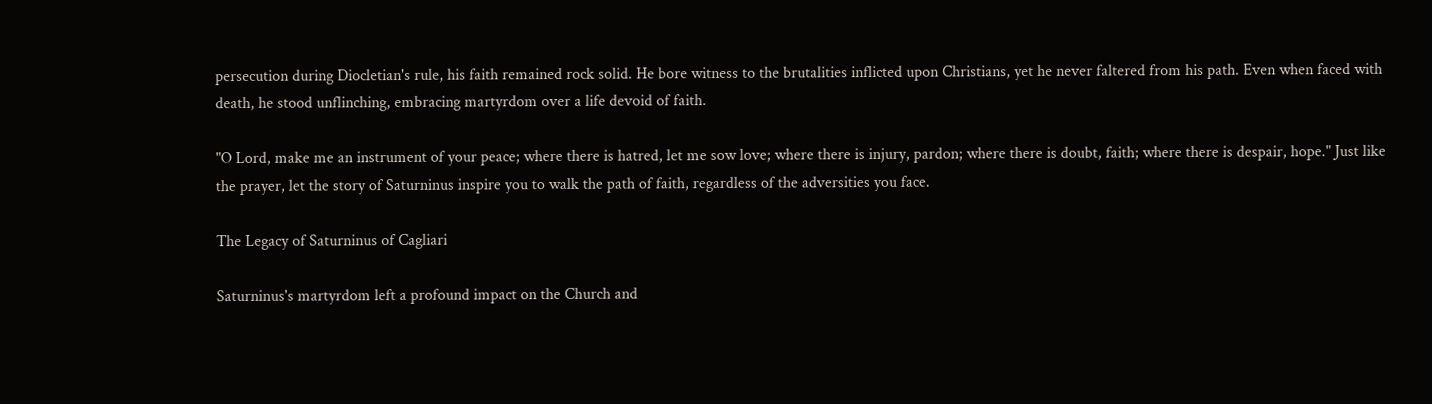persecution during Diocletian's rule, his faith remained rock solid. He bore witness to the brutalities inflicted upon Christians, yet he never faltered from his path. Even when faced with death, he stood unflinching, embracing martyrdom over a life devoid of faith.

"O Lord, make me an instrument of your peace; where there is hatred, let me sow love; where there is injury, pardon; where there is doubt, faith; where there is despair, hope." Just like the prayer, let the story of Saturninus inspire you to walk the path of faith, regardless of the adversities you face.

The Legacy of Saturninus of Cagliari

Saturninus's martyrdom left a profound impact on the Church and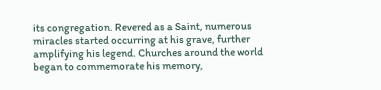its congregation. Revered as a Saint, numerous miracles started occurring at his grave, further amplifying his legend. Churches around the world began to commemorate his memory,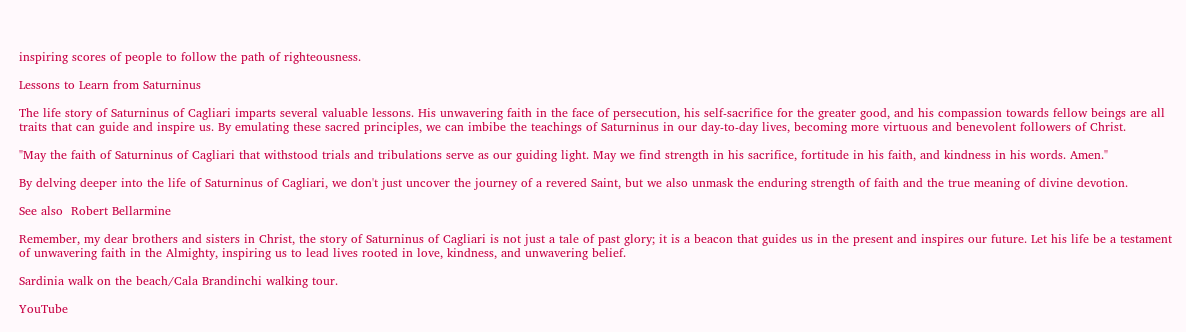inspiring scores of people to follow the path of righteousness.

Lessons to Learn from Saturninus

The life story of Saturninus of Cagliari imparts several valuable lessons. His unwavering faith in the face of persecution, his self-sacrifice for the greater good, and his compassion towards fellow beings are all traits that can guide and inspire us. By emulating these sacred principles, we can imbibe the teachings of Saturninus in our day-to-day lives, becoming more virtuous and benevolent followers of Christ.

"May the faith of Saturninus of Cagliari that withstood trials and tribulations serve as our guiding light. May we find strength in his sacrifice, fortitude in his faith, and kindness in his words. Amen."

By delving deeper into the life of Saturninus of Cagliari, we don't just uncover the journey of a revered Saint, but we also unmask the enduring strength of faith and the true meaning of divine devotion.

See also  Robert Bellarmine

Remember, my dear brothers and sisters in Christ, the story of Saturninus of Cagliari is not just a tale of past glory; it is a beacon that guides us in the present and inspires our future. Let his life be a testament of unwavering faith in the Almighty, inspiring us to lead lives rooted in love, kindness, and unwavering belief.

Sardinia walk on the beach/Cala Brandinchi walking tour.

YouTube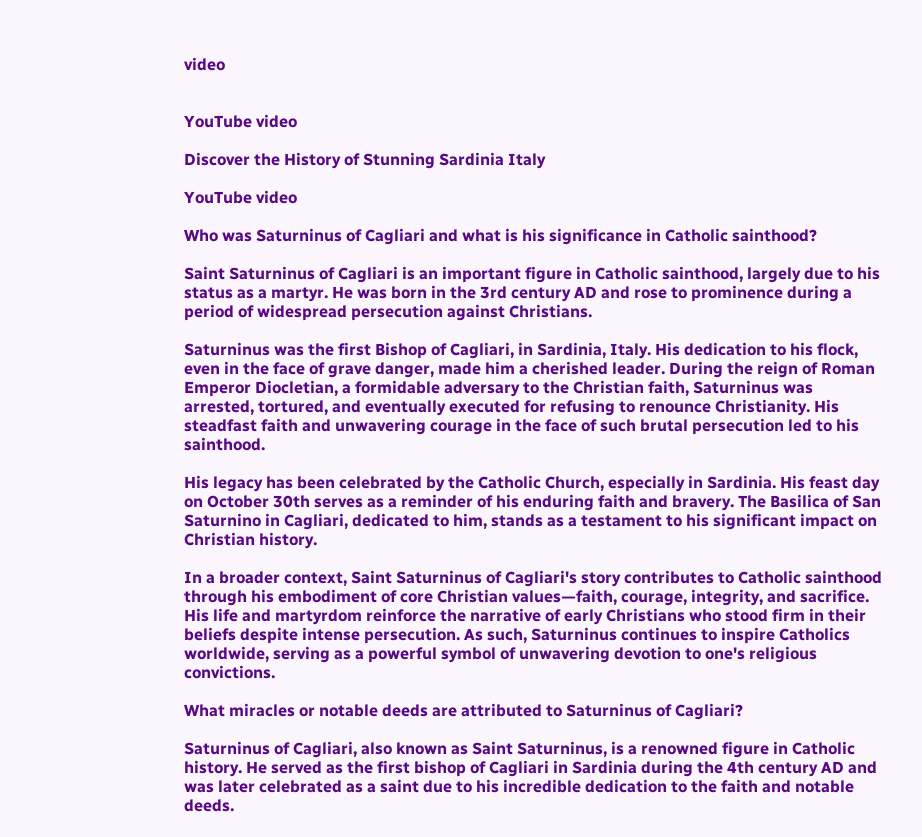video


YouTube video

Discover the History of Stunning Sardinia Italy

YouTube video

Who was Saturninus of Cagliari and what is his significance in Catholic sainthood?

Saint Saturninus of Cagliari is an important figure in Catholic sainthood, largely due to his status as a martyr. He was born in the 3rd century AD and rose to prominence during a period of widespread persecution against Christians.

Saturninus was the first Bishop of Cagliari, in Sardinia, Italy. His dedication to his flock, even in the face of grave danger, made him a cherished leader. During the reign of Roman Emperor Diocletian, a formidable adversary to the Christian faith, Saturninus was arrested, tortured, and eventually executed for refusing to renounce Christianity. His steadfast faith and unwavering courage in the face of such brutal persecution led to his sainthood.

His legacy has been celebrated by the Catholic Church, especially in Sardinia. His feast day on October 30th serves as a reminder of his enduring faith and bravery. The Basilica of San Saturnino in Cagliari, dedicated to him, stands as a testament to his significant impact on Christian history.

In a broader context, Saint Saturninus of Cagliari's story contributes to Catholic sainthood through his embodiment of core Christian values—faith, courage, integrity, and sacrifice. His life and martyrdom reinforce the narrative of early Christians who stood firm in their beliefs despite intense persecution. As such, Saturninus continues to inspire Catholics worldwide, serving as a powerful symbol of unwavering devotion to one's religious convictions.

What miracles or notable deeds are attributed to Saturninus of Cagliari?

Saturninus of Cagliari, also known as Saint Saturninus, is a renowned figure in Catholic history. He served as the first bishop of Cagliari in Sardinia during the 4th century AD and was later celebrated as a saint due to his incredible dedication to the faith and notable deeds.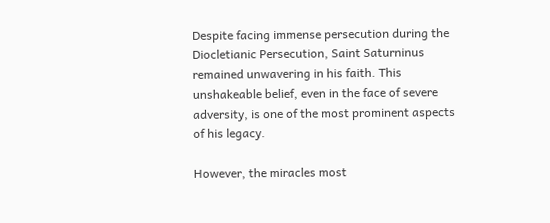Despite facing immense persecution during the Diocletianic Persecution, Saint Saturninus remained unwavering in his faith. This unshakeable belief, even in the face of severe adversity, is one of the most prominent aspects of his legacy.

However, the miracles most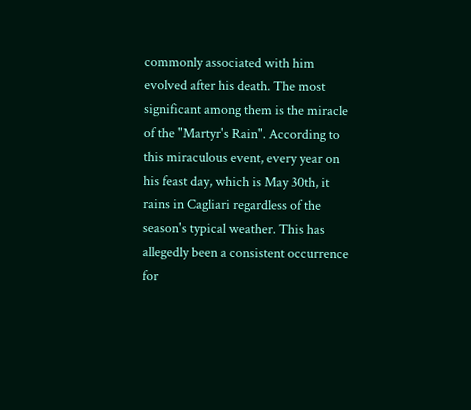commonly associated with him evolved after his death. The most significant among them is the miracle of the "Martyr's Rain". According to this miraculous event, every year on his feast day, which is May 30th, it rains in Cagliari regardless of the season's typical weather. This has allegedly been a consistent occurrence for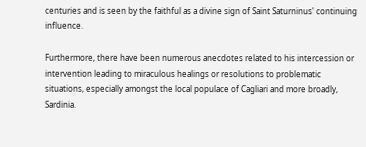centuries and is seen by the faithful as a divine sign of Saint Saturninus' continuing influence.

Furthermore, there have been numerous anecdotes related to his intercession or intervention leading to miraculous healings or resolutions to problematic situations, especially amongst the local populace of Cagliari and more broadly, Sardinia.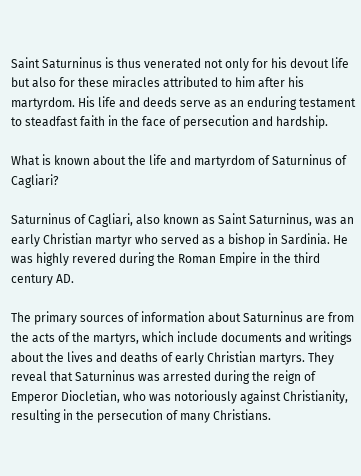Saint Saturninus is thus venerated not only for his devout life but also for these miracles attributed to him after his martyrdom. His life and deeds serve as an enduring testament to steadfast faith in the face of persecution and hardship.

What is known about the life and martyrdom of Saturninus of Cagliari?

Saturninus of Cagliari, also known as Saint Saturninus, was an early Christian martyr who served as a bishop in Sardinia. He was highly revered during the Roman Empire in the third century AD.

The primary sources of information about Saturninus are from the acts of the martyrs, which include documents and writings about the lives and deaths of early Christian martyrs. They reveal that Saturninus was arrested during the reign of Emperor Diocletian, who was notoriously against Christianity, resulting in the persecution of many Christians.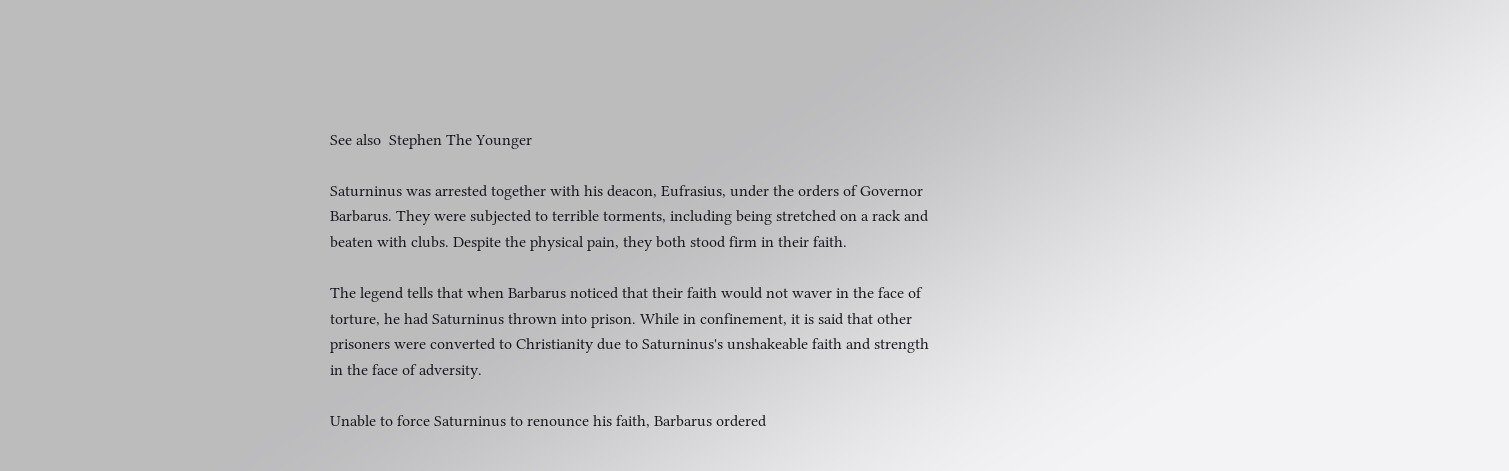See also  Stephen The Younger

Saturninus was arrested together with his deacon, Eufrasius, under the orders of Governor Barbarus. They were subjected to terrible torments, including being stretched on a rack and beaten with clubs. Despite the physical pain, they both stood firm in their faith.

The legend tells that when Barbarus noticed that their faith would not waver in the face of torture, he had Saturninus thrown into prison. While in confinement, it is said that other prisoners were converted to Christianity due to Saturninus's unshakeable faith and strength in the face of adversity.

Unable to force Saturninus to renounce his faith, Barbarus ordered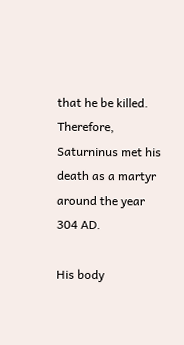that he be killed. Therefore, Saturninus met his death as a martyr around the year 304 AD.

His body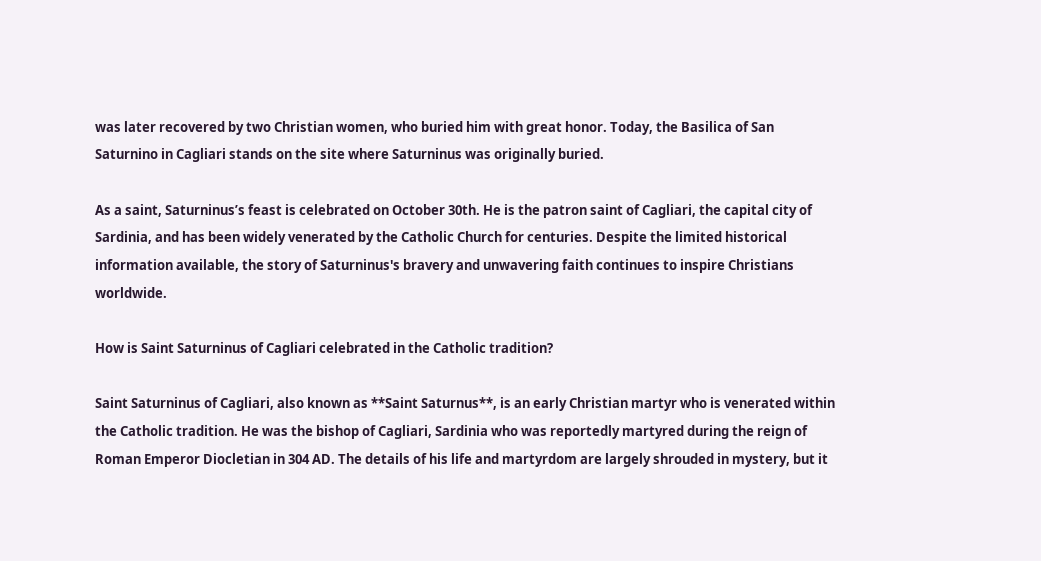was later recovered by two Christian women, who buried him with great honor. Today, the Basilica of San Saturnino in Cagliari stands on the site where Saturninus was originally buried.

As a saint, Saturninus’s feast is celebrated on October 30th. He is the patron saint of Cagliari, the capital city of Sardinia, and has been widely venerated by the Catholic Church for centuries. Despite the limited historical information available, the story of Saturninus's bravery and unwavering faith continues to inspire Christians worldwide.

How is Saint Saturninus of Cagliari celebrated in the Catholic tradition?

Saint Saturninus of Cagliari, also known as **Saint Saturnus**, is an early Christian martyr who is venerated within the Catholic tradition. He was the bishop of Cagliari, Sardinia who was reportedly martyred during the reign of Roman Emperor Diocletian in 304 AD. The details of his life and martyrdom are largely shrouded in mystery, but it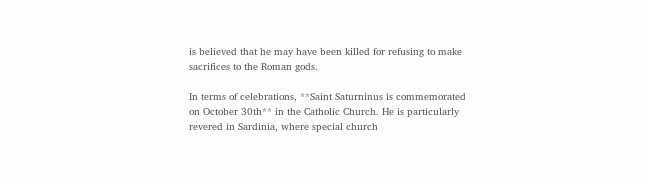is believed that he may have been killed for refusing to make sacrifices to the Roman gods.

In terms of celebrations, **Saint Saturninus is commemorated on October 30th** in the Catholic Church. He is particularly revered in Sardinia, where special church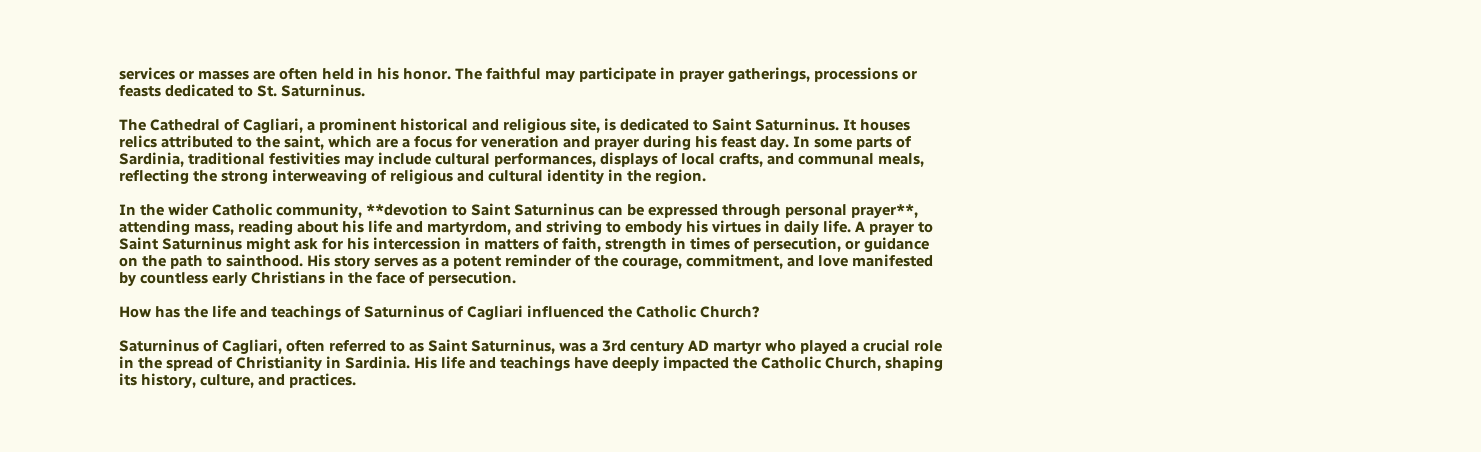services or masses are often held in his honor. The faithful may participate in prayer gatherings, processions or feasts dedicated to St. Saturninus.

The Cathedral of Cagliari, a prominent historical and religious site, is dedicated to Saint Saturninus. It houses relics attributed to the saint, which are a focus for veneration and prayer during his feast day. In some parts of Sardinia, traditional festivities may include cultural performances, displays of local crafts, and communal meals, reflecting the strong interweaving of religious and cultural identity in the region.

In the wider Catholic community, **devotion to Saint Saturninus can be expressed through personal prayer**, attending mass, reading about his life and martyrdom, and striving to embody his virtues in daily life. A prayer to Saint Saturninus might ask for his intercession in matters of faith, strength in times of persecution, or guidance on the path to sainthood. His story serves as a potent reminder of the courage, commitment, and love manifested by countless early Christians in the face of persecution.

How has the life and teachings of Saturninus of Cagliari influenced the Catholic Church?

Saturninus of Cagliari, often referred to as Saint Saturninus, was a 3rd century AD martyr who played a crucial role in the spread of Christianity in Sardinia. His life and teachings have deeply impacted the Catholic Church, shaping its history, culture, and practices.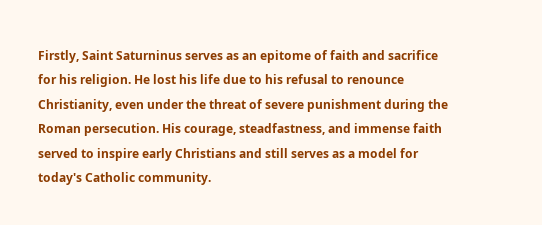Firstly, Saint Saturninus serves as an epitome of faith and sacrifice for his religion. He lost his life due to his refusal to renounce Christianity, even under the threat of severe punishment during the Roman persecution. His courage, steadfastness, and immense faith served to inspire early Christians and still serves as a model for today's Catholic community.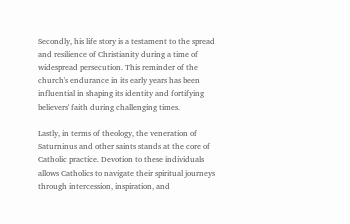Secondly, his life story is a testament to the spread and resilience of Christianity during a time of widespread persecution. This reminder of the church's endurance in its early years has been influential in shaping its identity and fortifying believers' faith during challenging times.

Lastly, in terms of theology, the veneration of Saturninus and other saints stands at the core of Catholic practice. Devotion to these individuals allows Catholics to navigate their spiritual journeys through intercession, inspiration, and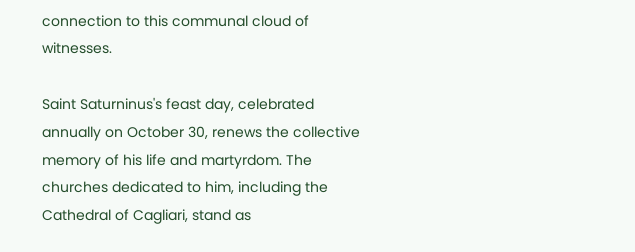connection to this communal cloud of witnesses.

Saint Saturninus's feast day, celebrated annually on October 30, renews the collective memory of his life and martyrdom. The churches dedicated to him, including the Cathedral of Cagliari, stand as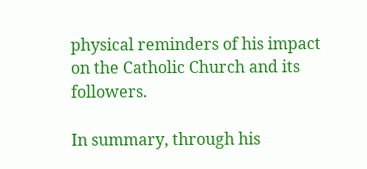physical reminders of his impact on the Catholic Church and its followers.

In summary, through his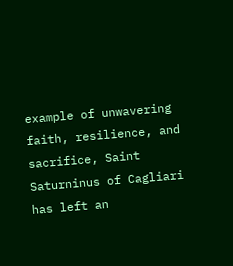example of unwavering faith, resilience, and sacrifice, Saint Saturninus of Cagliari has left an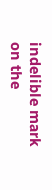indelible mark on the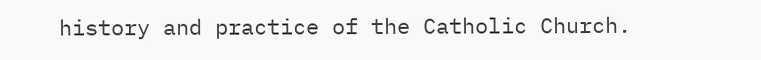history and practice of the Catholic Church.